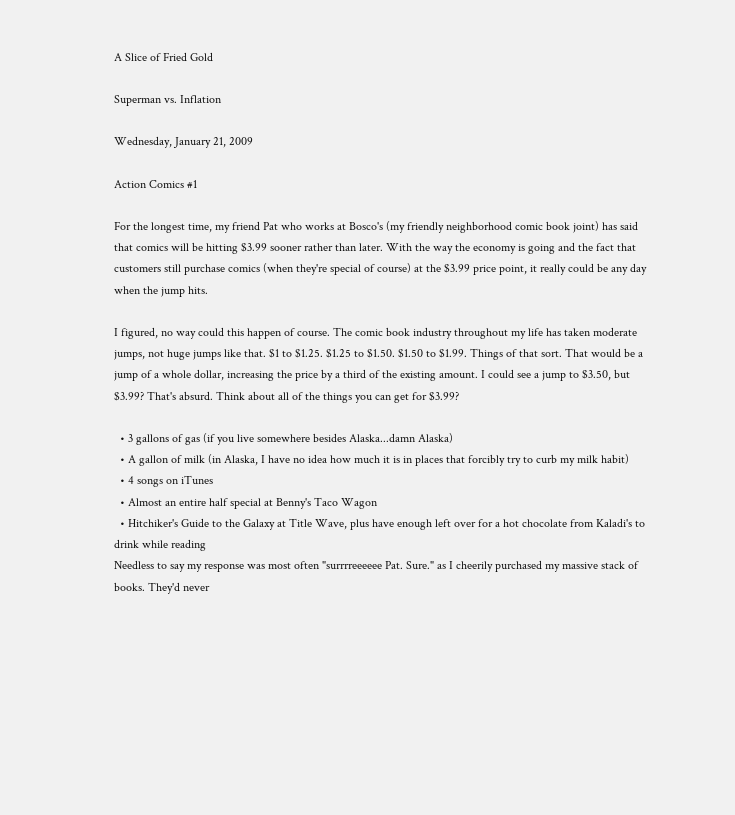A Slice of Fried Gold

Superman vs. Inflation

Wednesday, January 21, 2009

Action Comics #1

For the longest time, my friend Pat who works at Bosco's (my friendly neighborhood comic book joint) has said that comics will be hitting $3.99 sooner rather than later. With the way the economy is going and the fact that customers still purchase comics (when they're special of course) at the $3.99 price point, it really could be any day when the jump hits.

I figured, no way could this happen of course. The comic book industry throughout my life has taken moderate jumps, not huge jumps like that. $1 to $1.25. $1.25 to $1.50. $1.50 to $1.99. Things of that sort. That would be a jump of a whole dollar, increasing the price by a third of the existing amount. I could see a jump to $3.50, but $3.99? That's absurd. Think about all of the things you can get for $3.99?

  • 3 gallons of gas (if you live somewhere besides Alaska...damn Alaska)
  • A gallon of milk (in Alaska, I have no idea how much it is in places that forcibly try to curb my milk habit)
  • 4 songs on iTunes
  • Almost an entire half special at Benny's Taco Wagon
  • Hitchiker's Guide to the Galaxy at Title Wave, plus have enough left over for a hot chocolate from Kaladi's to drink while reading
Needless to say my response was most often "surrrreeeeee Pat. Sure." as I cheerily purchased my massive stack of books. They'd never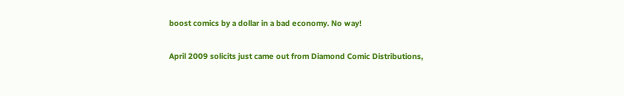boost comics by a dollar in a bad economy. No way!

April 2009 solicits just came out from Diamond Comic Distributions,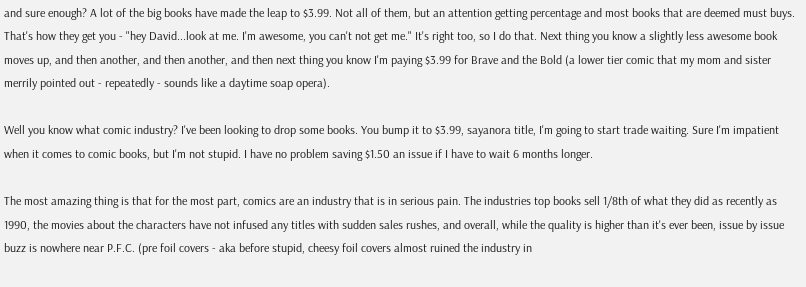and sure enough? A lot of the big books have made the leap to $3.99. Not all of them, but an attention getting percentage and most books that are deemed must buys. That's how they get you - "hey David...look at me. I'm awesome, you can't not get me." It's right too, so I do that. Next thing you know a slightly less awesome book moves up, and then another, and then another, and then next thing you know I'm paying $3.99 for Brave and the Bold (a lower tier comic that my mom and sister merrily pointed out - repeatedly - sounds like a daytime soap opera).

Well you know what comic industry? I've been looking to drop some books. You bump it to $3.99, sayanora title, I'm going to start trade waiting. Sure I'm impatient when it comes to comic books, but I'm not stupid. I have no problem saving $1.50 an issue if I have to wait 6 months longer.

The most amazing thing is that for the most part, comics are an industry that is in serious pain. The industries top books sell 1/8th of what they did as recently as 1990, the movies about the characters have not infused any titles with sudden sales rushes, and overall, while the quality is higher than it's ever been, issue by issue buzz is nowhere near P.F.C. (pre foil covers - aka before stupid, cheesy foil covers almost ruined the industry in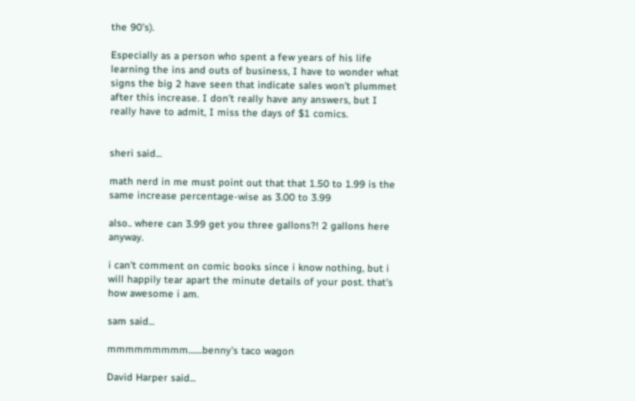the 90's).

Especially as a person who spent a few years of his life learning the ins and outs of business, I have to wonder what signs the big 2 have seen that indicate sales won't plummet after this increase. I don't really have any answers, but I really have to admit, I miss the days of $1 comics.


sheri said...

math nerd in me must point out that that 1.50 to 1.99 is the same increase percentage-wise as 3.00 to 3.99

also.. where can 3.99 get you three gallons?! 2 gallons here anyway.

i can't comment on comic books since i know nothing, but i will happily tear apart the minute details of your post. that's how awesome i am.

sam said...

mmmmmmmmm.......benny's taco wagon

David Harper said...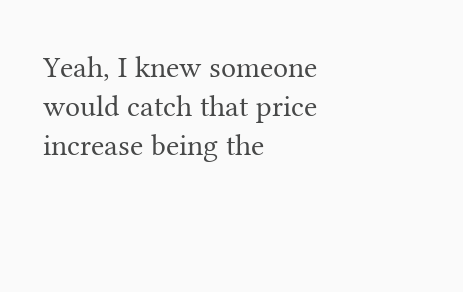Yeah, I knew someone would catch that price increase being the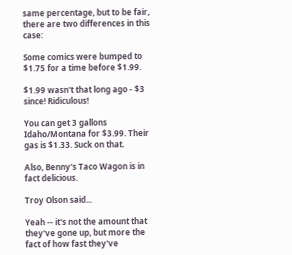same percentage, but to be fair, there are two differences in this case:

Some comics were bumped to $1.75 for a time before $1.99.

$1.99 wasn't that long ago - $3 since! Ridiculous!

You can get 3 gallons Idaho/Montana for $3.99. Their gas is $1.33. Suck on that.

Also, Benny's Taco Wagon is in fact delicious.

Troy Olson said...

Yeah -- it's not the amount that they've gone up, but more the fact of how fast they've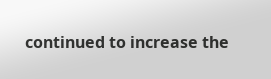continued to increase the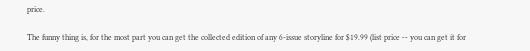price.

The funny thing is, for the most part you can get the collected edition of any 6-issue storyline for $19.99 (list price -- you can get it for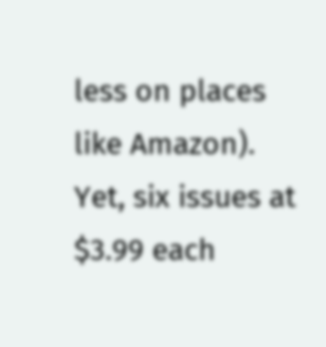less on places like Amazon). Yet, six issues at $3.99 each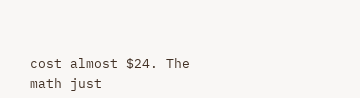cost almost $24. The math just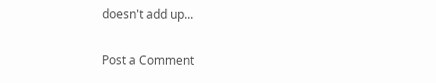doesn't add up...

Post a Comment